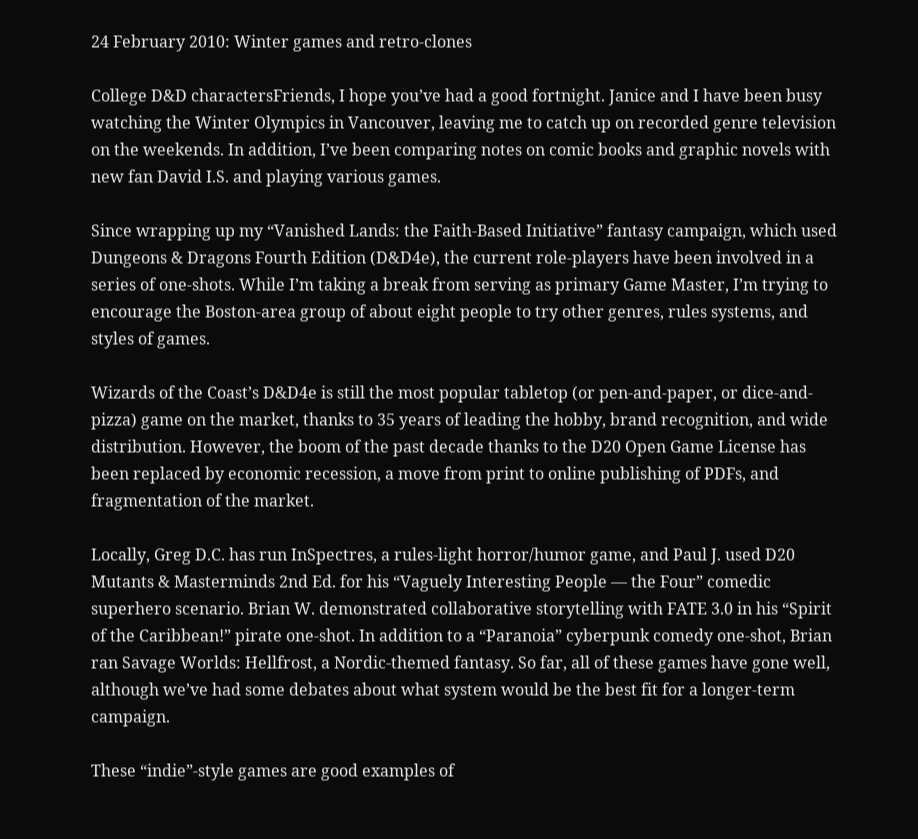24 February 2010: Winter games and retro-clones

College D&D charactersFriends, I hope you’ve had a good fortnight. Janice and I have been busy watching the Winter Olympics in Vancouver, leaving me to catch up on recorded genre television on the weekends. In addition, I’ve been comparing notes on comic books and graphic novels with new fan David I.S. and playing various games.

Since wrapping up my “Vanished Lands: the Faith-Based Initiative” fantasy campaign, which used Dungeons & Dragons Fourth Edition (D&D4e), the current role-players have been involved in a series of one-shots. While I’m taking a break from serving as primary Game Master, I’m trying to encourage the Boston-area group of about eight people to try other genres, rules systems, and styles of games.

Wizards of the Coast’s D&D4e is still the most popular tabletop (or pen-and-paper, or dice-and-pizza) game on the market, thanks to 35 years of leading the hobby, brand recognition, and wide distribution. However, the boom of the past decade thanks to the D20 Open Game License has been replaced by economic recession, a move from print to online publishing of PDFs, and fragmentation of the market.

Locally, Greg D.C. has run InSpectres, a rules-light horror/humor game, and Paul J. used D20 Mutants & Masterminds 2nd Ed. for his “Vaguely Interesting People — the Four” comedic superhero scenario. Brian W. demonstrated collaborative storytelling with FATE 3.0 in his “Spirit of the Caribbean!” pirate one-shot. In addition to a “Paranoia” cyberpunk comedy one-shot, Brian ran Savage Worlds: Hellfrost, a Nordic-themed fantasy. So far, all of these games have gone well, although we’ve had some debates about what system would be the best fit for a longer-term campaign.

These “indie”-style games are good examples of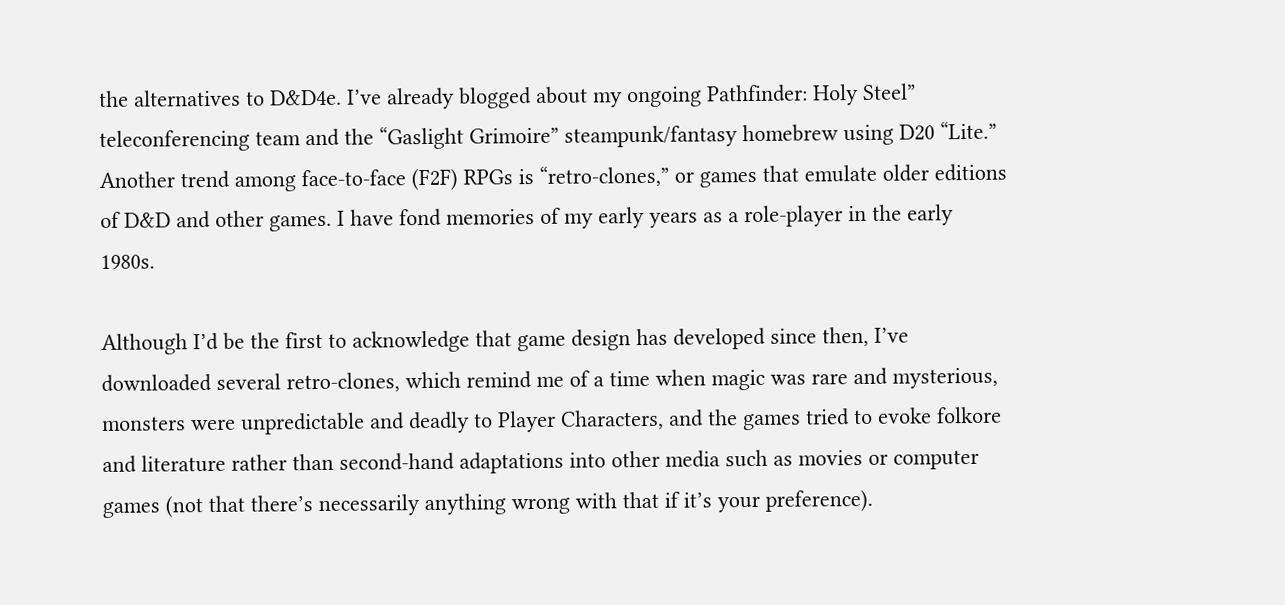the alternatives to D&D4e. I’ve already blogged about my ongoing Pathfinder: Holy Steel” teleconferencing team and the “Gaslight Grimoire” steampunk/fantasy homebrew using D20 “Lite.” Another trend among face-to-face (F2F) RPGs is “retro-clones,” or games that emulate older editions of D&D and other games. I have fond memories of my early years as a role-player in the early 1980s.

Although I’d be the first to acknowledge that game design has developed since then, I’ve downloaded several retro-clones, which remind me of a time when magic was rare and mysterious, monsters were unpredictable and deadly to Player Characters, and the games tried to evoke folkore and literature rather than second-hand adaptations into other media such as movies or computer games (not that there’s necessarily anything wrong with that if it’s your preference).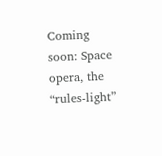Coming soon: Space opera, the “rules-light”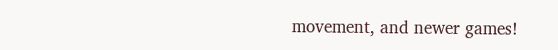movement, and newer games!